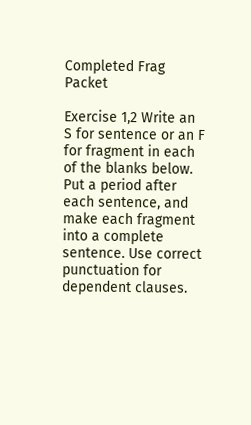Completed Frag Packet

Exercise 1,2 Write an S for sentence or an F for fragment in each of the blanks below. Put a period after each sentence, and make each fragment into a complete sentence. Use correct punctuation for dependent clauses.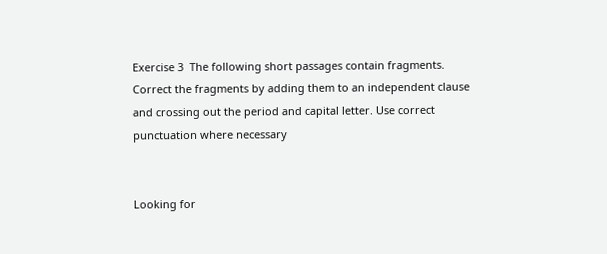Exercise 3  The following short passages contain fragments. Correct the fragments by adding them to an independent clause and crossing out the period and capital letter. Use correct punctuation where necessary


Looking for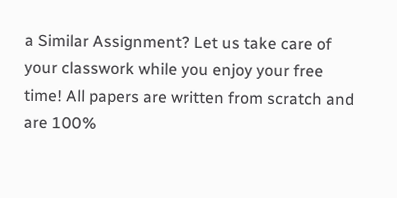a Similar Assignment? Let us take care of your classwork while you enjoy your free time! All papers are written from scratch and are 100%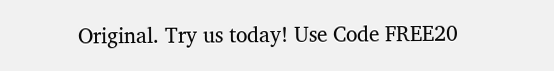Original. Try us today! Use Code FREE20